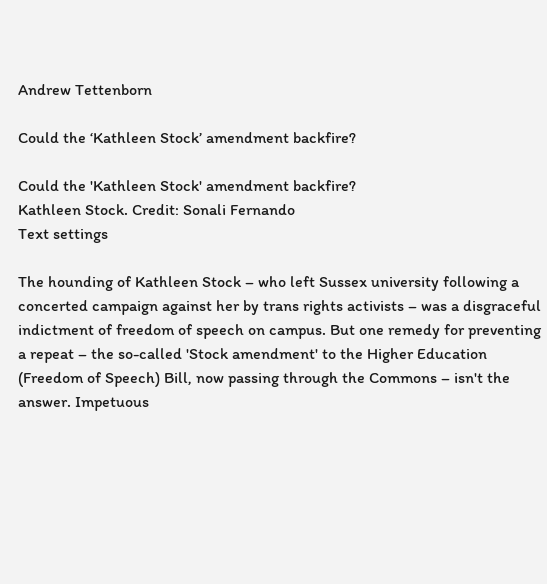Andrew Tettenborn

Could the ‘Kathleen Stock’ amendment backfire?

Could the 'Kathleen Stock' amendment backfire?
Kathleen Stock. Credit: Sonali Fernando
Text settings

The hounding of Kathleen Stock – who left Sussex university following a concerted campaign against her by trans rights activists – was a disgraceful indictment of freedom of speech on campus. But one remedy for preventing a repeat – the so-called 'Stock amendment' to the Higher Education (Freedom of Speech) Bill, now passing through the Commons – isn't the answer. Impetuous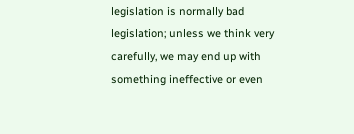legislation is normally bad legislation; unless we think very carefully, we may end up with something ineffective or even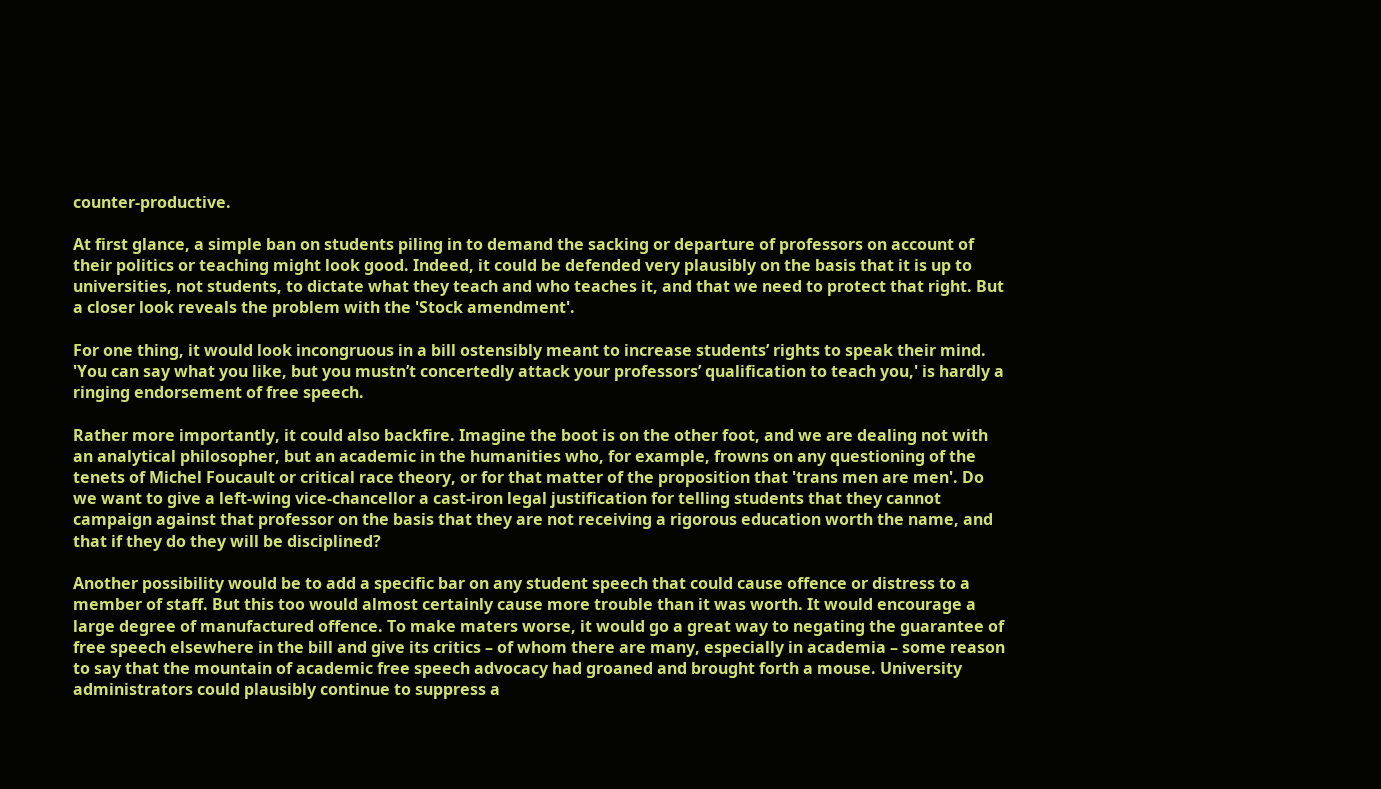counter-productive.

At first glance, a simple ban on students piling in to demand the sacking or departure of professors on account of their politics or teaching might look good. Indeed, it could be defended very plausibly on the basis that it is up to universities, not students, to dictate what they teach and who teaches it, and that we need to protect that right. But a closer look reveals the problem with the 'Stock amendment'.

For one thing, it would look incongruous in a bill ostensibly meant to increase students’ rights to speak their mind. 'You can say what you like, but you mustn’t concertedly attack your professors’ qualification to teach you,' is hardly a ringing endorsement of free speech.

Rather more importantly, it could also backfire. Imagine the boot is on the other foot, and we are dealing not with an analytical philosopher, but an academic in the humanities who, for example, frowns on any questioning of the tenets of Michel Foucault or critical race theory, or for that matter of the proposition that 'trans men are men'. Do we want to give a left-wing vice-chancellor a cast-iron legal justification for telling students that they cannot campaign against that professor on the basis that they are not receiving a rigorous education worth the name, and that if they do they will be disciplined?

Another possibility would be to add a specific bar on any student speech that could cause offence or distress to a member of staff. But this too would almost certainly cause more trouble than it was worth. It would encourage a large degree of manufactured offence. To make maters worse, it would go a great way to negating the guarantee of free speech elsewhere in the bill and give its critics – of whom there are many, especially in academia – some reason to say that the mountain of academic free speech advocacy had groaned and brought forth a mouse. University administrators could plausibly continue to suppress a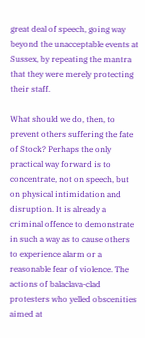great deal of speech, going way beyond the unacceptable events at Sussex, by repeating the mantra that they were merely protecting their staff.

What should we do, then, to prevent others suffering the fate of Stock? Perhaps the only practical way forward is to concentrate, not on speech, but on physical intimidation and disruption. It is already a criminal offence to demonstrate in such a way as to cause others to experience alarm or a reasonable fear of violence. The actions of balaclava-clad protesters who yelled obscenities aimed at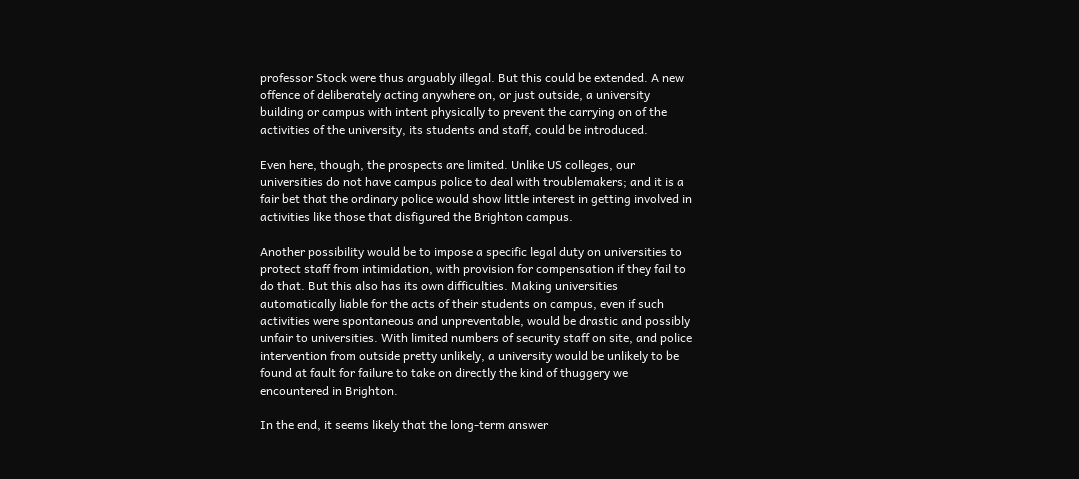professor Stock were thus arguably illegal. But this could be extended. A new offence of deliberately acting anywhere on, or just outside, a university building or campus with intent physically to prevent the carrying on of the activities of the university, its students and staff, could be introduced.

Even here, though, the prospects are limited. Unlike US colleges, our universities do not have campus police to deal with troublemakers; and it is a fair bet that the ordinary police would show little interest in getting involved in activities like those that disfigured the Brighton campus.

Another possibility would be to impose a specific legal duty on universities to protect staff from intimidation, with provision for compensation if they fail to do that. But this also has its own difficulties. Making universities automatically liable for the acts of their students on campus, even if such activities were spontaneous and unpreventable, would be drastic and possibly unfair to universities. With limited numbers of security staff on site, and police intervention from outside pretty unlikely, a university would be unlikely to be found at fault for failure to take on directly the kind of thuggery we encountered in Brighton.

In the end, it seems likely that the long-term answer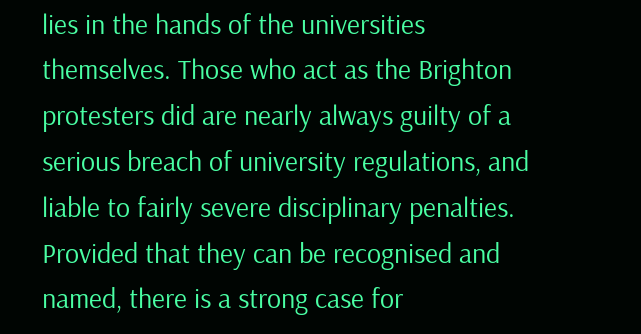lies in the hands of the universities themselves. Those who act as the Brighton protesters did are nearly always guilty of a serious breach of university regulations, and liable to fairly severe disciplinary penalties. Provided that they can be recognised and named, there is a strong case for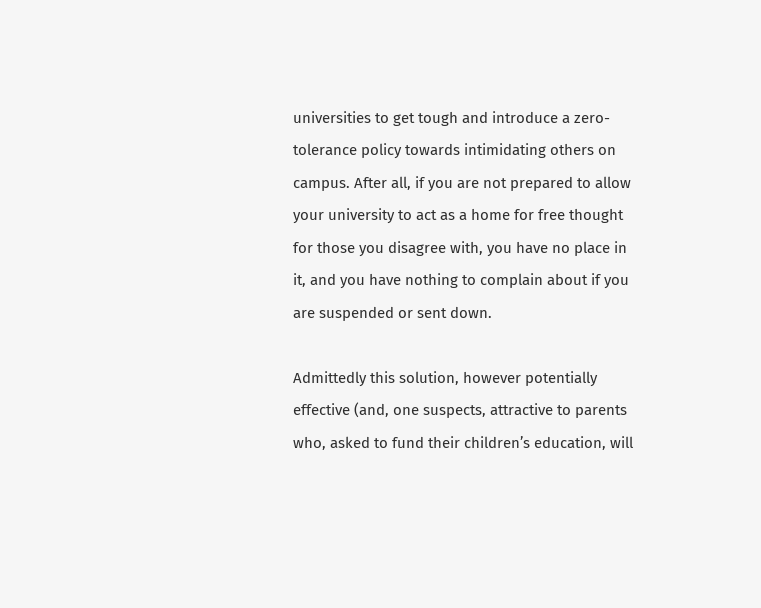universities to get tough and introduce a zero-tolerance policy towards intimidating others on campus. After all, if you are not prepared to allow your university to act as a home for free thought for those you disagree with, you have no place in it, and you have nothing to complain about if you are suspended or sent down.

Admittedly this solution, however potentially effective (and, one suspects, attractive to parents who, asked to fund their children’s education, will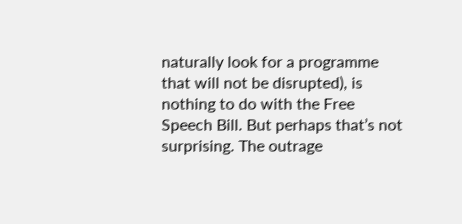naturally look for a programme that will not be disrupted), is nothing to do with the Free Speech Bill. But perhaps that’s not surprising. The outrage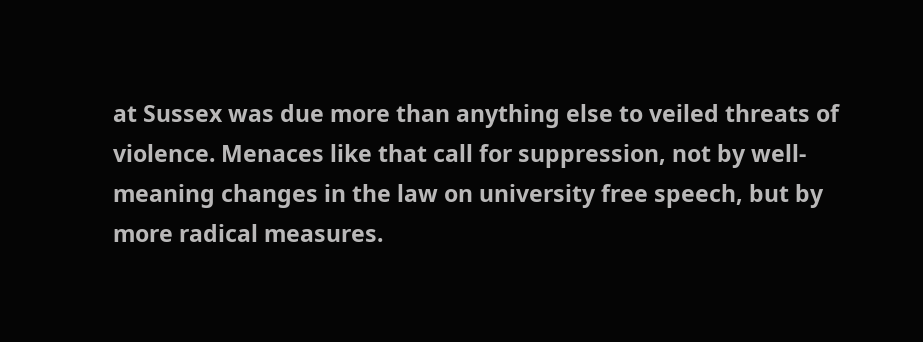at Sussex was due more than anything else to veiled threats of violence. Menaces like that call for suppression, not by well-meaning changes in the law on university free speech, but by more radical measures.